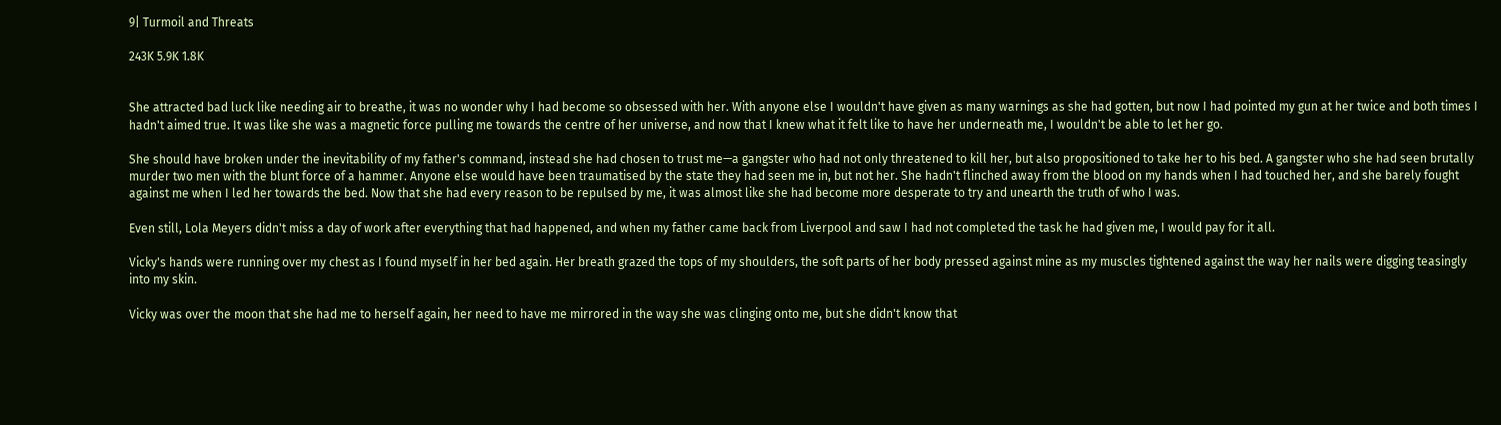9| Turmoil and Threats

243K 5.9K 1.8K


She attracted bad luck like needing air to breathe, it was no wonder why I had become so obsessed with her. With anyone else I wouldn't have given as many warnings as she had gotten, but now I had pointed my gun at her twice and both times I hadn't aimed true. It was like she was a magnetic force pulling me towards the centre of her universe, and now that I knew what it felt like to have her underneath me, I wouldn't be able to let her go.

She should have broken under the inevitability of my father's command, instead she had chosen to trust me—a gangster who had not only threatened to kill her, but also propositioned to take her to his bed. A gangster who she had seen brutally murder two men with the blunt force of a hammer. Anyone else would have been traumatised by the state they had seen me in, but not her. She hadn't flinched away from the blood on my hands when I had touched her, and she barely fought against me when I led her towards the bed. Now that she had every reason to be repulsed by me, it was almost like she had become more desperate to try and unearth the truth of who I was.

Even still, Lola Meyers didn't miss a day of work after everything that had happened, and when my father came back from Liverpool and saw I had not completed the task he had given me, I would pay for it all.

Vicky's hands were running over my chest as I found myself in her bed again. Her breath grazed the tops of my shoulders, the soft parts of her body pressed against mine as my muscles tightened against the way her nails were digging teasingly into my skin.

Vicky was over the moon that she had me to herself again, her need to have me mirrored in the way she was clinging onto me, but she didn't know that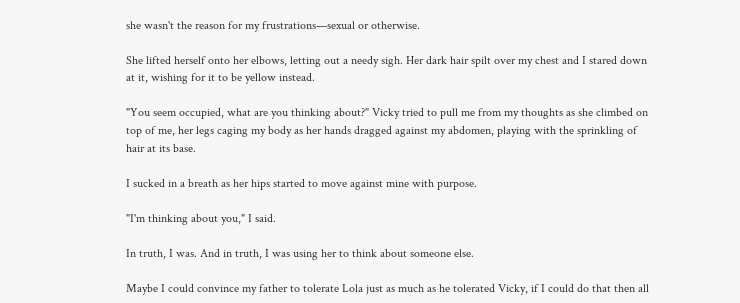she wasn't the reason for my frustrations—sexual or otherwise.

She lifted herself onto her elbows, letting out a needy sigh. Her dark hair spilt over my chest and I stared down at it, wishing for it to be yellow instead.

"You seem occupied, what are you thinking about?" Vicky tried to pull me from my thoughts as she climbed on top of me, her legs caging my body as her hands dragged against my abdomen, playing with the sprinkling of hair at its base.

I sucked in a breath as her hips started to move against mine with purpose.

"I'm thinking about you," I said.

In truth, I was. And in truth, I was using her to think about someone else.

Maybe I could convince my father to tolerate Lola just as much as he tolerated Vicky, if I could do that then all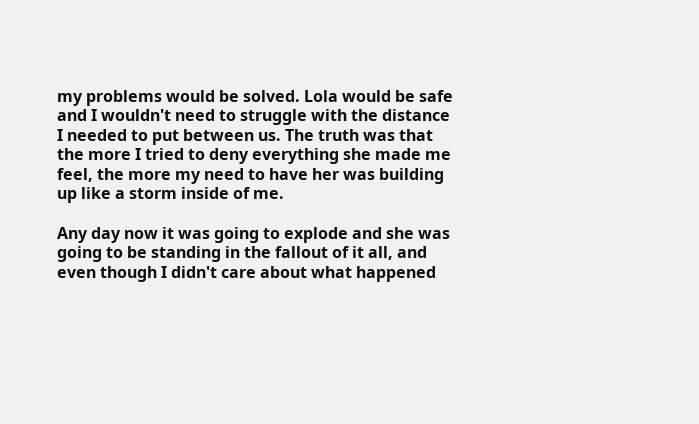my problems would be solved. Lola would be safe and I wouldn't need to struggle with the distance I needed to put between us. The truth was that the more I tried to deny everything she made me feel, the more my need to have her was building up like a storm inside of me.

Any day now it was going to explode and she was going to be standing in the fallout of it all, and even though I didn't care about what happened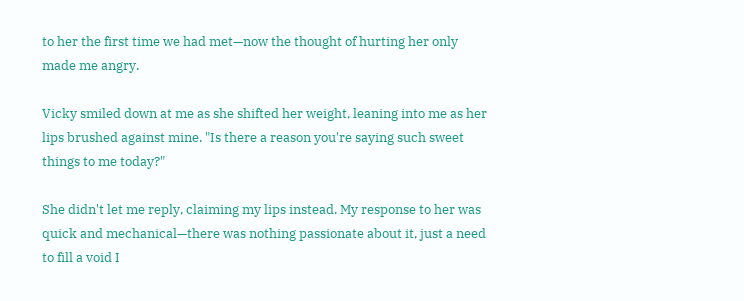to her the first time we had met—now the thought of hurting her only made me angry.

Vicky smiled down at me as she shifted her weight, leaning into me as her lips brushed against mine. "Is there a reason you're saying such sweet things to me today?"

She didn't let me reply, claiming my lips instead. My response to her was quick and mechanical—there was nothing passionate about it, just a need to fill a void I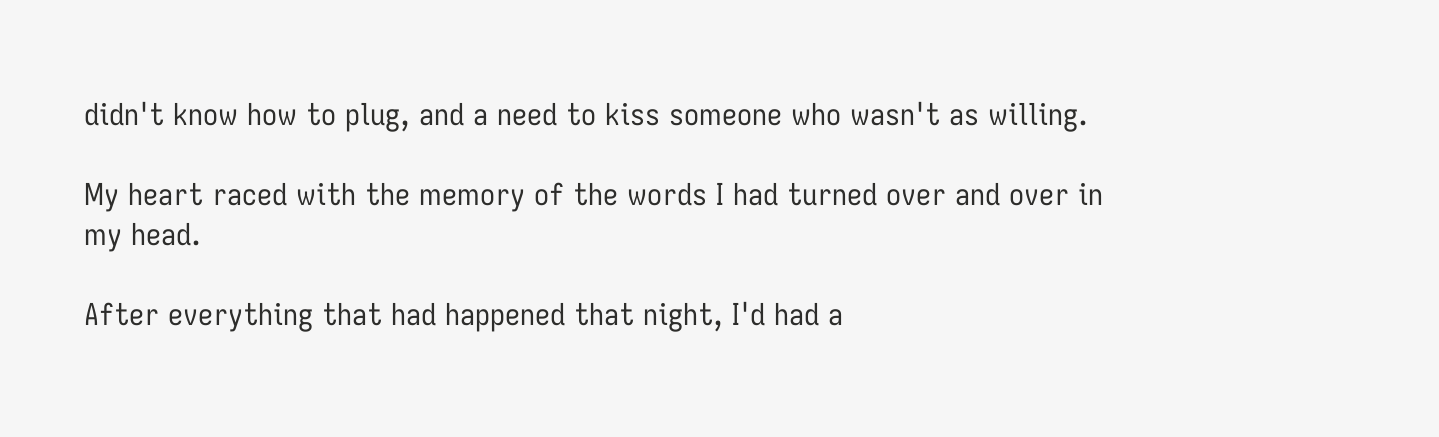didn't know how to plug, and a need to kiss someone who wasn't as willing.

My heart raced with the memory of the words I had turned over and over in my head.

After everything that had happened that night, I'd had a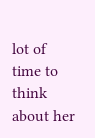lot of time to think about her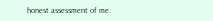honest assessment of me.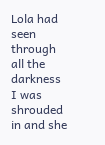Lola had seen through all the darkness I was shrouded in and she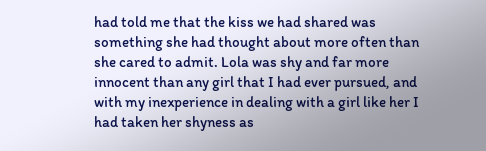had told me that the kiss we had shared was something she had thought about more often than she cared to admit. Lola was shy and far more innocent than any girl that I had ever pursued, and with my inexperience in dealing with a girl like her I had taken her shyness as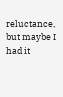reluctance, but maybe I had it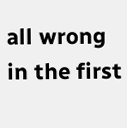all wrong in the first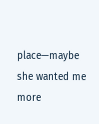place—maybe she wanted me more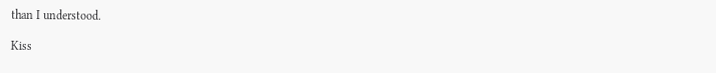than I understood.

Kiss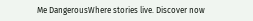Me DangerousWhere stories live. Discover now